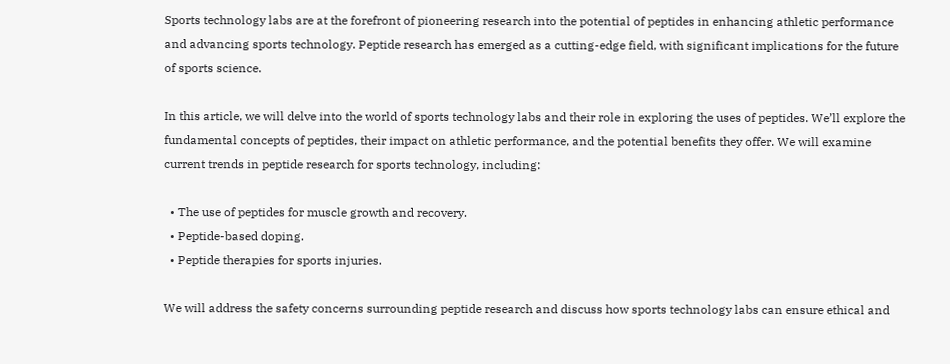Sports technology labs are at the forefront of pioneering research into the potential of peptides in enhancing athletic performance and advancing sports technology. Peptide research has emerged as a cutting-edge field, with significant implications for the future of sports science.

In this article, we will delve into the world of sports technology labs and their role in exploring the uses of peptides. We’ll explore the fundamental concepts of peptides, their impact on athletic performance, and the potential benefits they offer. We will examine current trends in peptide research for sports technology, including:

  • The use of peptides for muscle growth and recovery.
  • Peptide-based doping.
  • Peptide therapies for sports injuries.

We will address the safety concerns surrounding peptide research and discuss how sports technology labs can ensure ethical and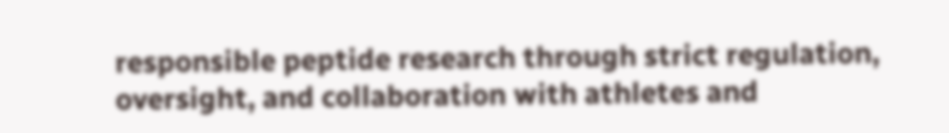responsible peptide research through strict regulation, oversight, and collaboration with athletes and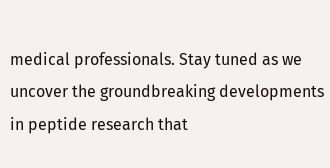medical professionals. Stay tuned as we uncover the groundbreaking developments in peptide research that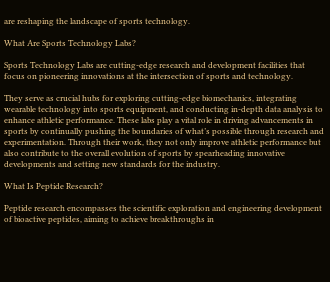are reshaping the landscape of sports technology.

What Are Sports Technology Labs?

Sports Technology Labs are cutting-edge research and development facilities that focus on pioneering innovations at the intersection of sports and technology.

They serve as crucial hubs for exploring cutting-edge biomechanics, integrating wearable technology into sports equipment, and conducting in-depth data analysis to enhance athletic performance. These labs play a vital role in driving advancements in sports by continually pushing the boundaries of what’s possible through research and experimentation. Through their work, they not only improve athletic performance but also contribute to the overall evolution of sports by spearheading innovative developments and setting new standards for the industry.

What Is Peptide Research?

Peptide research encompasses the scientific exploration and engineering development of bioactive peptides, aiming to achieve breakthroughs in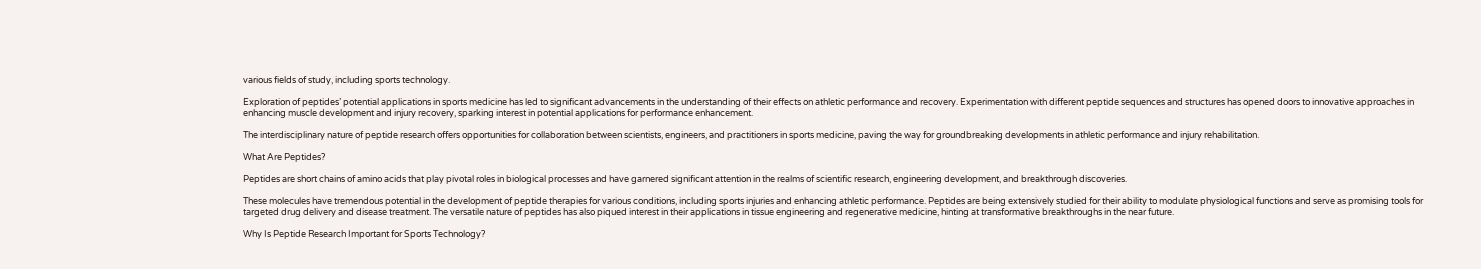various fields of study, including sports technology.

Exploration of peptides’ potential applications in sports medicine has led to significant advancements in the understanding of their effects on athletic performance and recovery. Experimentation with different peptide sequences and structures has opened doors to innovative approaches in enhancing muscle development and injury recovery, sparking interest in potential applications for performance enhancement.

The interdisciplinary nature of peptide research offers opportunities for collaboration between scientists, engineers, and practitioners in sports medicine, paving the way for groundbreaking developments in athletic performance and injury rehabilitation.

What Are Peptides?

Peptides are short chains of amino acids that play pivotal roles in biological processes and have garnered significant attention in the realms of scientific research, engineering development, and breakthrough discoveries.

These molecules have tremendous potential in the development of peptide therapies for various conditions, including sports injuries and enhancing athletic performance. Peptides are being extensively studied for their ability to modulate physiological functions and serve as promising tools for targeted drug delivery and disease treatment. The versatile nature of peptides has also piqued interest in their applications in tissue engineering and regenerative medicine, hinting at transformative breakthroughs in the near future.

Why Is Peptide Research Important for Sports Technology?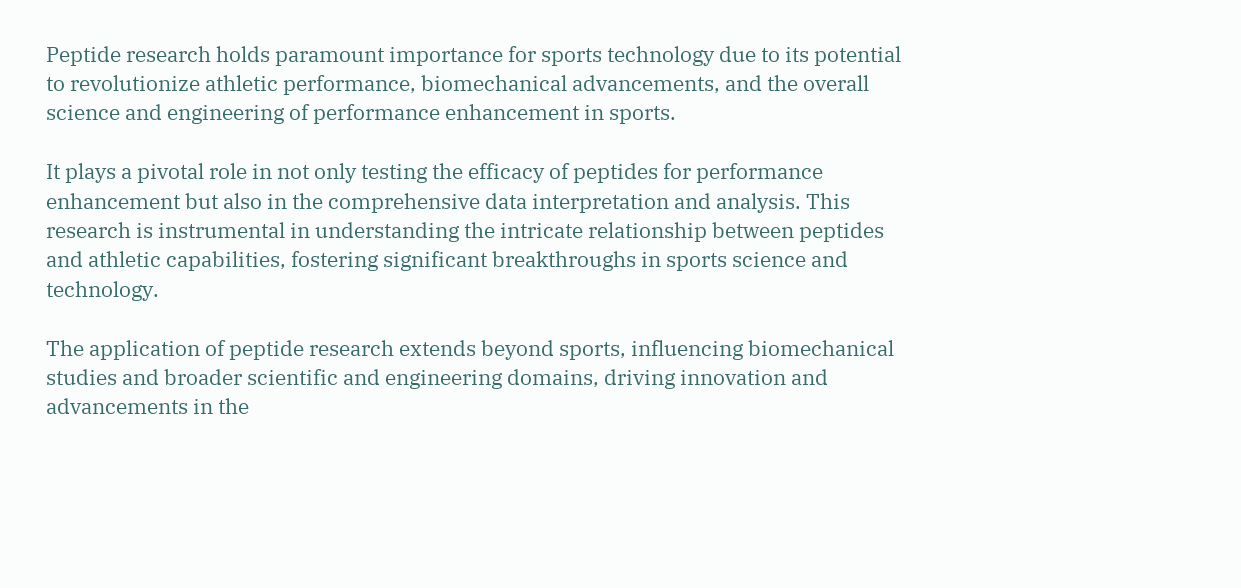Peptide research holds paramount importance for sports technology due to its potential to revolutionize athletic performance, biomechanical advancements, and the overall science and engineering of performance enhancement in sports.

It plays a pivotal role in not only testing the efficacy of peptides for performance enhancement but also in the comprehensive data interpretation and analysis. This research is instrumental in understanding the intricate relationship between peptides and athletic capabilities, fostering significant breakthroughs in sports science and technology.

The application of peptide research extends beyond sports, influencing biomechanical studies and broader scientific and engineering domains, driving innovation and advancements in the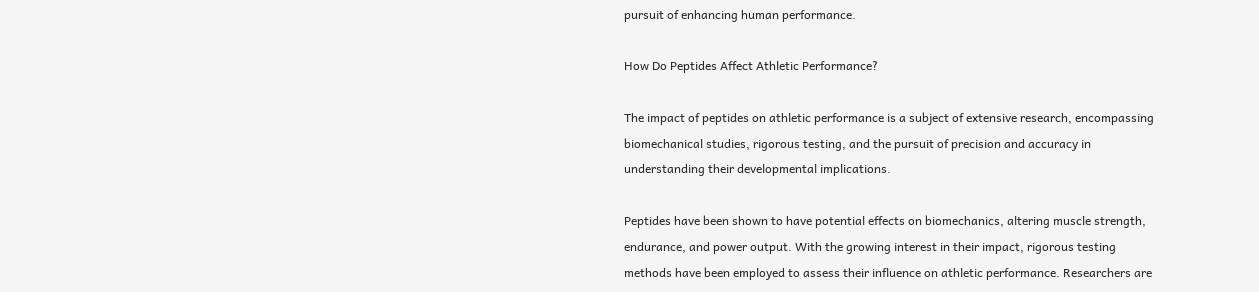pursuit of enhancing human performance.

How Do Peptides Affect Athletic Performance?

The impact of peptides on athletic performance is a subject of extensive research, encompassing biomechanical studies, rigorous testing, and the pursuit of precision and accuracy in understanding their developmental implications.

Peptides have been shown to have potential effects on biomechanics, altering muscle strength, endurance, and power output. With the growing interest in their impact, rigorous testing methods have been employed to assess their influence on athletic performance. Researchers are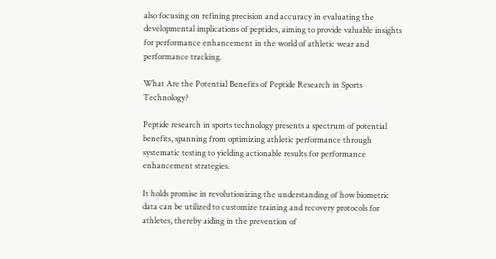also focusing on refining precision and accuracy in evaluating the developmental implications of peptides, aiming to provide valuable insights for performance enhancement in the world of athletic wear and performance tracking.

What Are the Potential Benefits of Peptide Research in Sports Technology?

Peptide research in sports technology presents a spectrum of potential benefits, spanning from optimizing athletic performance through systematic testing to yielding actionable results for performance enhancement strategies.

It holds promise in revolutionizing the understanding of how biometric data can be utilized to customize training and recovery protocols for athletes, thereby aiding in the prevention of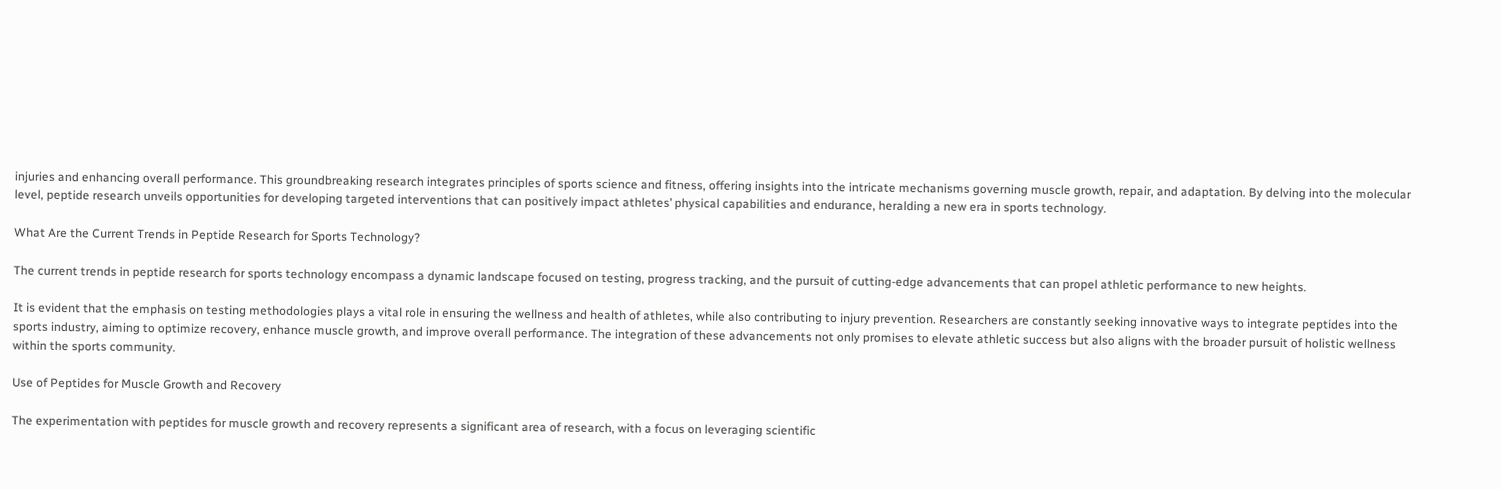injuries and enhancing overall performance. This groundbreaking research integrates principles of sports science and fitness, offering insights into the intricate mechanisms governing muscle growth, repair, and adaptation. By delving into the molecular level, peptide research unveils opportunities for developing targeted interventions that can positively impact athletes’ physical capabilities and endurance, heralding a new era in sports technology.

What Are the Current Trends in Peptide Research for Sports Technology?

The current trends in peptide research for sports technology encompass a dynamic landscape focused on testing, progress tracking, and the pursuit of cutting-edge advancements that can propel athletic performance to new heights.

It is evident that the emphasis on testing methodologies plays a vital role in ensuring the wellness and health of athletes, while also contributing to injury prevention. Researchers are constantly seeking innovative ways to integrate peptides into the sports industry, aiming to optimize recovery, enhance muscle growth, and improve overall performance. The integration of these advancements not only promises to elevate athletic success but also aligns with the broader pursuit of holistic wellness within the sports community.

Use of Peptides for Muscle Growth and Recovery

The experimentation with peptides for muscle growth and recovery represents a significant area of research, with a focus on leveraging scientific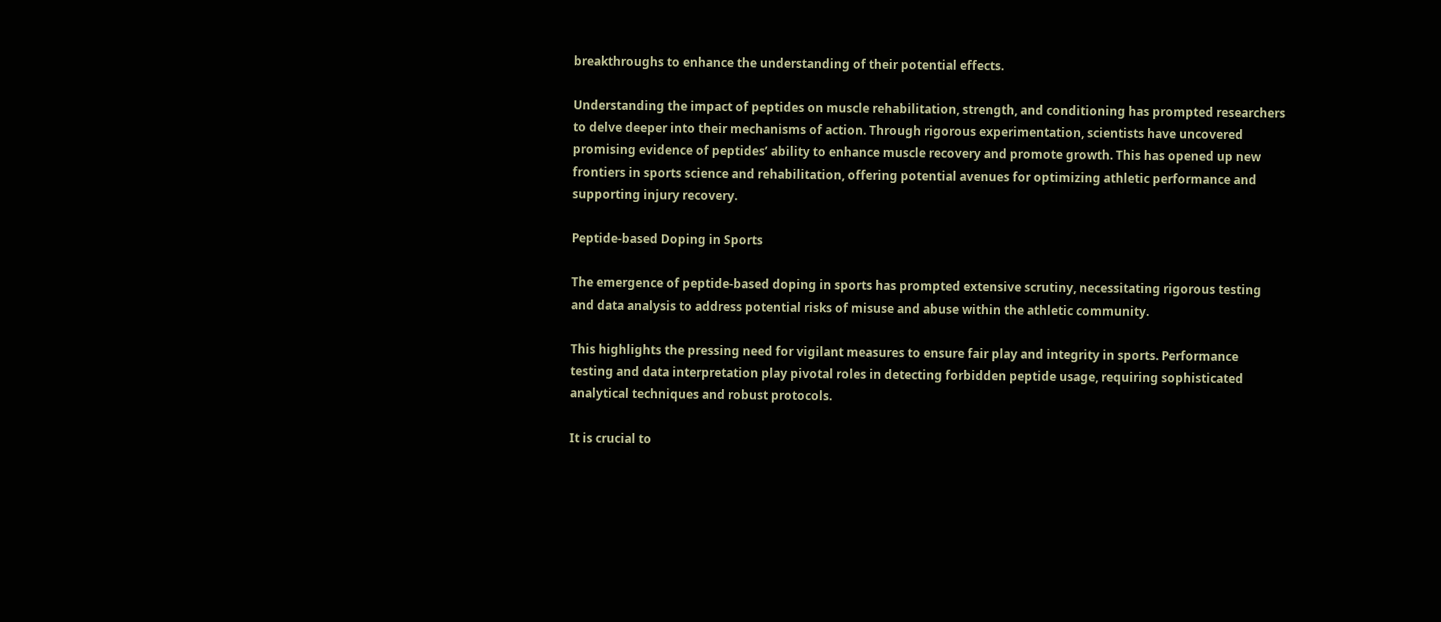breakthroughs to enhance the understanding of their potential effects.

Understanding the impact of peptides on muscle rehabilitation, strength, and conditioning has prompted researchers to delve deeper into their mechanisms of action. Through rigorous experimentation, scientists have uncovered promising evidence of peptides’ ability to enhance muscle recovery and promote growth. This has opened up new frontiers in sports science and rehabilitation, offering potential avenues for optimizing athletic performance and supporting injury recovery.

Peptide-based Doping in Sports

The emergence of peptide-based doping in sports has prompted extensive scrutiny, necessitating rigorous testing and data analysis to address potential risks of misuse and abuse within the athletic community.

This highlights the pressing need for vigilant measures to ensure fair play and integrity in sports. Performance testing and data interpretation play pivotal roles in detecting forbidden peptide usage, requiring sophisticated analytical techniques and robust protocols.

It is crucial to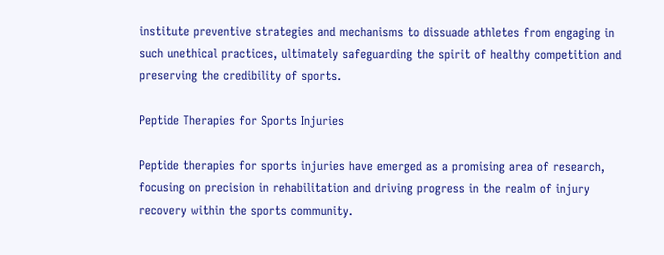institute preventive strategies and mechanisms to dissuade athletes from engaging in such unethical practices, ultimately safeguarding the spirit of healthy competition and preserving the credibility of sports.

Peptide Therapies for Sports Injuries

Peptide therapies for sports injuries have emerged as a promising area of research, focusing on precision in rehabilitation and driving progress in the realm of injury recovery within the sports community.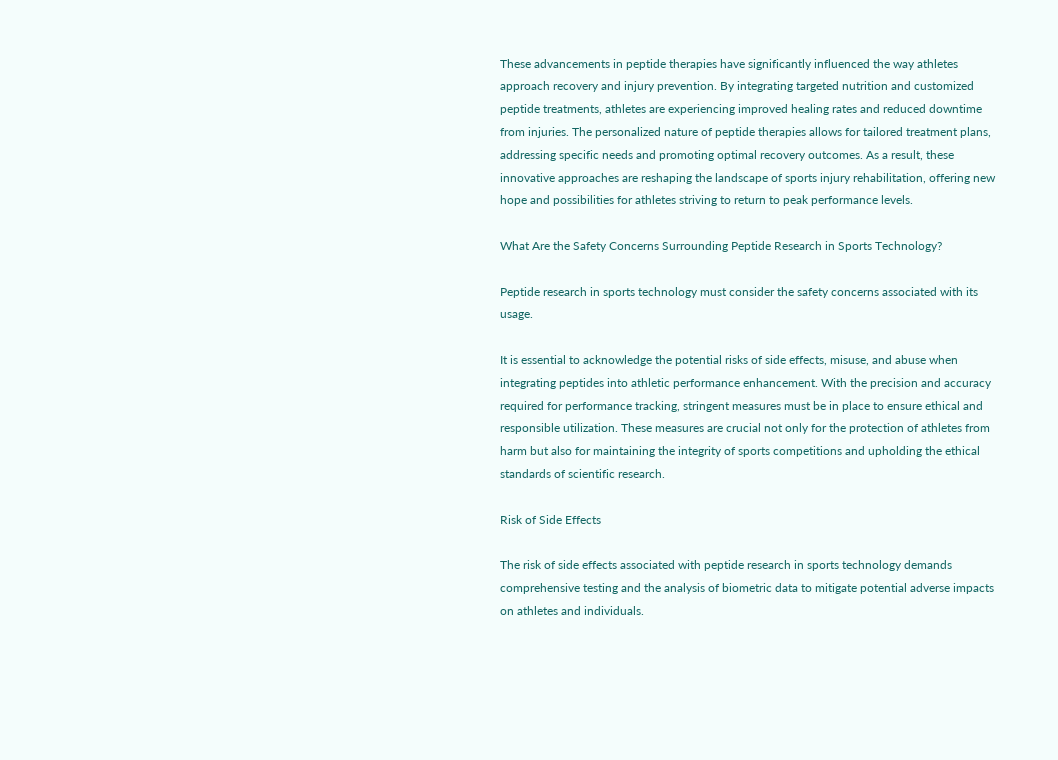These advancements in peptide therapies have significantly influenced the way athletes approach recovery and injury prevention. By integrating targeted nutrition and customized peptide treatments, athletes are experiencing improved healing rates and reduced downtime from injuries. The personalized nature of peptide therapies allows for tailored treatment plans, addressing specific needs and promoting optimal recovery outcomes. As a result, these innovative approaches are reshaping the landscape of sports injury rehabilitation, offering new hope and possibilities for athletes striving to return to peak performance levels.

What Are the Safety Concerns Surrounding Peptide Research in Sports Technology?

Peptide research in sports technology must consider the safety concerns associated with its usage.

It is essential to acknowledge the potential risks of side effects, misuse, and abuse when integrating peptides into athletic performance enhancement. With the precision and accuracy required for performance tracking, stringent measures must be in place to ensure ethical and responsible utilization. These measures are crucial not only for the protection of athletes from harm but also for maintaining the integrity of sports competitions and upholding the ethical standards of scientific research.

Risk of Side Effects

The risk of side effects associated with peptide research in sports technology demands comprehensive testing and the analysis of biometric data to mitigate potential adverse impacts on athletes and individuals.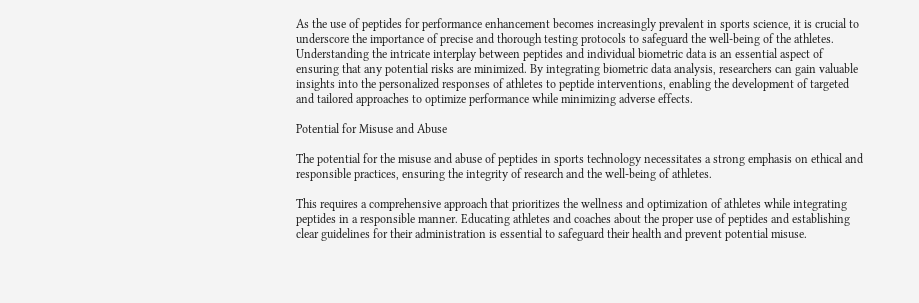As the use of peptides for performance enhancement becomes increasingly prevalent in sports science, it is crucial to underscore the importance of precise and thorough testing protocols to safeguard the well-being of the athletes. Understanding the intricate interplay between peptides and individual biometric data is an essential aspect of ensuring that any potential risks are minimized. By integrating biometric data analysis, researchers can gain valuable insights into the personalized responses of athletes to peptide interventions, enabling the development of targeted and tailored approaches to optimize performance while minimizing adverse effects.

Potential for Misuse and Abuse

The potential for the misuse and abuse of peptides in sports technology necessitates a strong emphasis on ethical and responsible practices, ensuring the integrity of research and the well-being of athletes.

This requires a comprehensive approach that prioritizes the wellness and optimization of athletes while integrating peptides in a responsible manner. Educating athletes and coaches about the proper use of peptides and establishing clear guidelines for their administration is essential to safeguard their health and prevent potential misuse.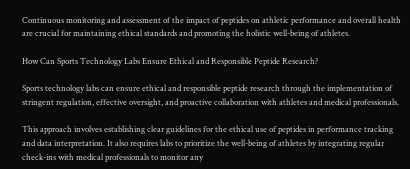Continuous monitoring and assessment of the impact of peptides on athletic performance and overall health are crucial for maintaining ethical standards and promoting the holistic well-being of athletes.

How Can Sports Technology Labs Ensure Ethical and Responsible Peptide Research?

Sports technology labs can ensure ethical and responsible peptide research through the implementation of stringent regulation, effective oversight, and proactive collaboration with athletes and medical professionals.

This approach involves establishing clear guidelines for the ethical use of peptides in performance tracking and data interpretation. It also requires labs to prioritize the well-being of athletes by integrating regular check-ins with medical professionals to monitor any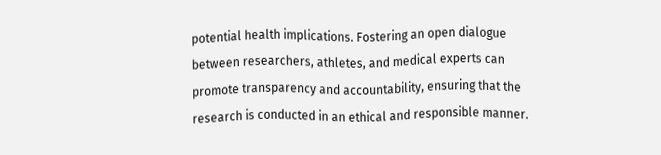potential health implications. Fostering an open dialogue between researchers, athletes, and medical experts can promote transparency and accountability, ensuring that the research is conducted in an ethical and responsible manner.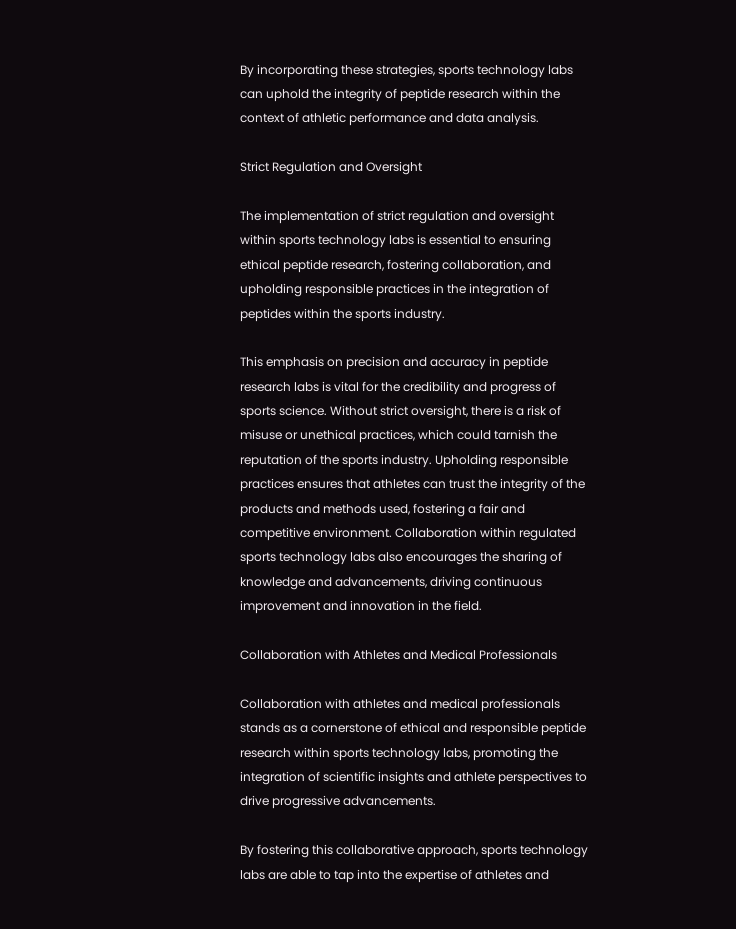By incorporating these strategies, sports technology labs can uphold the integrity of peptide research within the context of athletic performance and data analysis.

Strict Regulation and Oversight

The implementation of strict regulation and oversight within sports technology labs is essential to ensuring ethical peptide research, fostering collaboration, and upholding responsible practices in the integration of peptides within the sports industry.

This emphasis on precision and accuracy in peptide research labs is vital for the credibility and progress of sports science. Without strict oversight, there is a risk of misuse or unethical practices, which could tarnish the reputation of the sports industry. Upholding responsible practices ensures that athletes can trust the integrity of the products and methods used, fostering a fair and competitive environment. Collaboration within regulated sports technology labs also encourages the sharing of knowledge and advancements, driving continuous improvement and innovation in the field.

Collaboration with Athletes and Medical Professionals

Collaboration with athletes and medical professionals stands as a cornerstone of ethical and responsible peptide research within sports technology labs, promoting the integration of scientific insights and athlete perspectives to drive progressive advancements.

By fostering this collaborative approach, sports technology labs are able to tap into the expertise of athletes and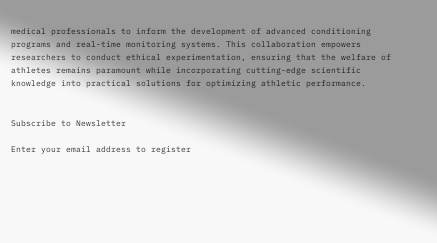medical professionals to inform the development of advanced conditioning programs and real-time monitoring systems. This collaboration empowers researchers to conduct ethical experimentation, ensuring that the welfare of athletes remains paramount while incorporating cutting-edge scientific knowledge into practical solutions for optimizing athletic performance.


Subscribe to Newsletter

Enter your email address to register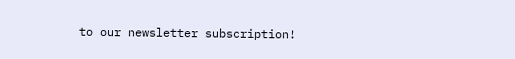to our newsletter subscription!